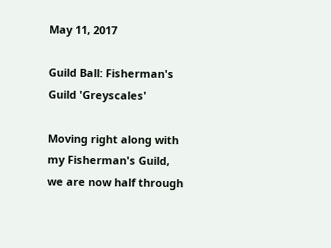May 11, 2017

Guild Ball: Fisherman's Guild 'Greyscales'

Moving right along with my Fisherman's Guild, we are now half through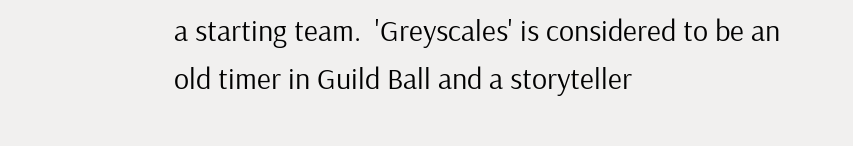a starting team.  'Greyscales' is considered to be an old timer in Guild Ball and a storyteller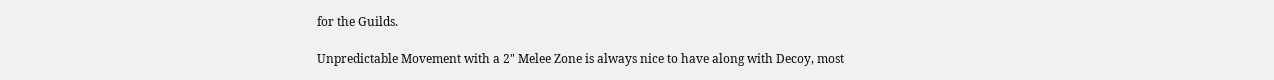for the Guilds.

Unpredictable Movement with a 2" Melee Zone is always nice to have along with Decoy, most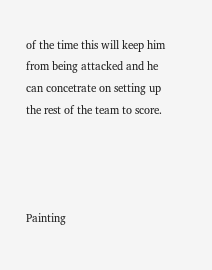of the time this will keep him from being attacked and he can concetrate on setting up the rest of the team to score.




Painting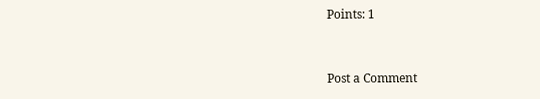Points: 1


Post a Comment